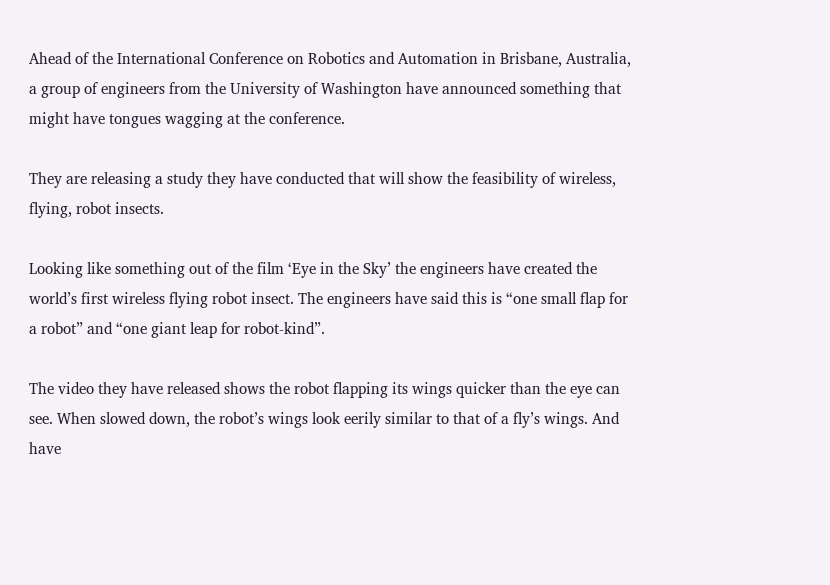Ahead of the International Conference on Robotics and Automation in Brisbane, Australia, a group of engineers from the University of Washington have announced something that might have tongues wagging at the conference.

They are releasing a study they have conducted that will show the feasibility of wireless, flying, robot insects.

Looking like something out of the film ‘Eye in the Sky’ the engineers have created the world’s first wireless flying robot insect. The engineers have said this is “one small flap for a robot” and “one giant leap for robot-kind”.

The video they have released shows the robot flapping its wings quicker than the eye can see. When slowed down, the robot’s wings look eerily similar to that of a fly’s wings. And have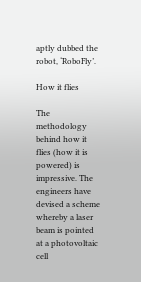aptly dubbed the robot, ‘RoboFly’.

How it flies

The methodology behind how it flies (how it is powered) is impressive. The engineers have devised a scheme whereby a laser beam is pointed at a photovoltaic cell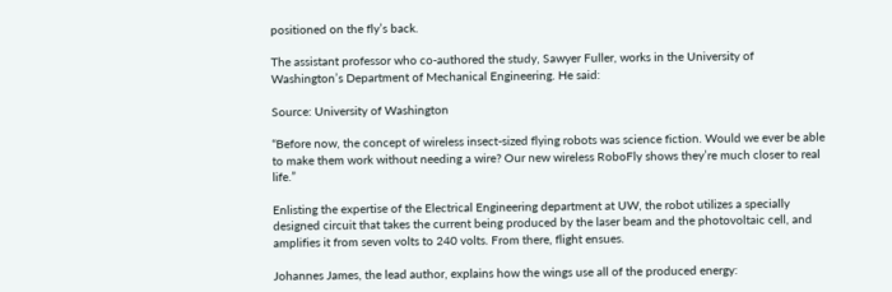positioned on the fly’s back.

The assistant professor who co-authored the study, Sawyer Fuller, works in the University of Washington’s Department of Mechanical Engineering. He said:

Source: University of Washington

“Before now, the concept of wireless insect-sized flying robots was science fiction. Would we ever be able to make them work without needing a wire? Our new wireless RoboFly shows they’re much closer to real life.”

Enlisting the expertise of the Electrical Engineering department at UW, the robot utilizes a specially designed circuit that takes the current being produced by the laser beam and the photovoltaic cell, and amplifies it from seven volts to 240 volts. From there, flight ensues.

Johannes James, the lead author, explains how the wings use all of the produced energy: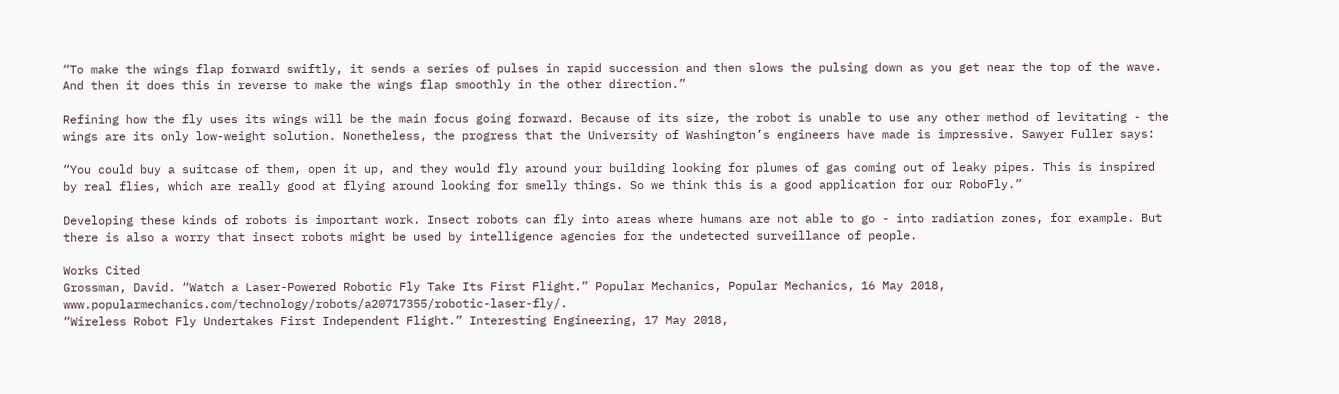“To make the wings flap forward swiftly, it sends a series of pulses in rapid succession and then slows the pulsing down as you get near the top of the wave. And then it does this in reverse to make the wings flap smoothly in the other direction.”

Refining how the fly uses its wings will be the main focus going forward. Because of its size, the robot is unable to use any other method of levitating - the wings are its only low-weight solution. Nonetheless, the progress that the University of Washington’s engineers have made is impressive. Sawyer Fuller says:

“You could buy a suitcase of them, open it up, and they would fly around your building looking for plumes of gas coming out of leaky pipes. This is inspired by real flies, which are really good at flying around looking for smelly things. So we think this is a good application for our RoboFly.”

Developing these kinds of robots is important work. Insect robots can fly into areas where humans are not able to go - into radiation zones, for example. But there is also a worry that insect robots might be used by intelligence agencies for the undetected surveillance of people.

Works Cited
Grossman, David. “Watch a Laser-Powered Robotic Fly Take Its First Flight.” Popular Mechanics, Popular Mechanics, 16 May 2018, www.popularmechanics.com/technology/robots/a20717355/robotic-laser-fly/.
“Wireless Robot Fly Undertakes First Independent Flight.” Interesting Engineering, 17 May 2018,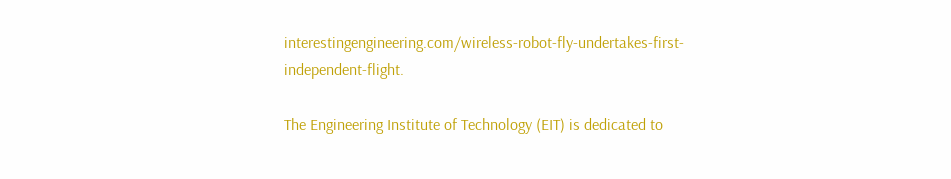interestingengineering.com/wireless-robot-fly-undertakes-first-independent-flight.

The Engineering Institute of Technology (EIT) is dedicated to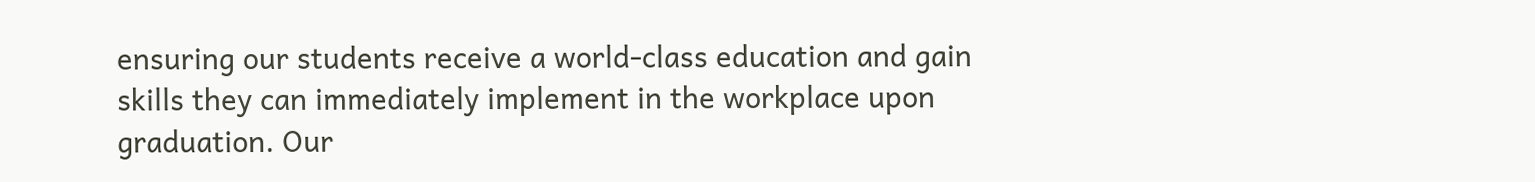ensuring our students receive a world-class education and gain skills they can immediately implement in the workplace upon graduation. Our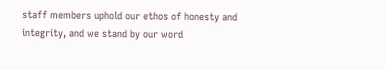staff members uphold our ethos of honesty and integrity, and we stand by our word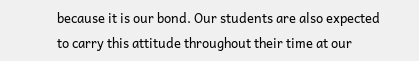because it is our bond. Our students are also expected to carry this attitude throughout their time at our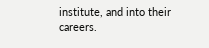institute, and into their careers.